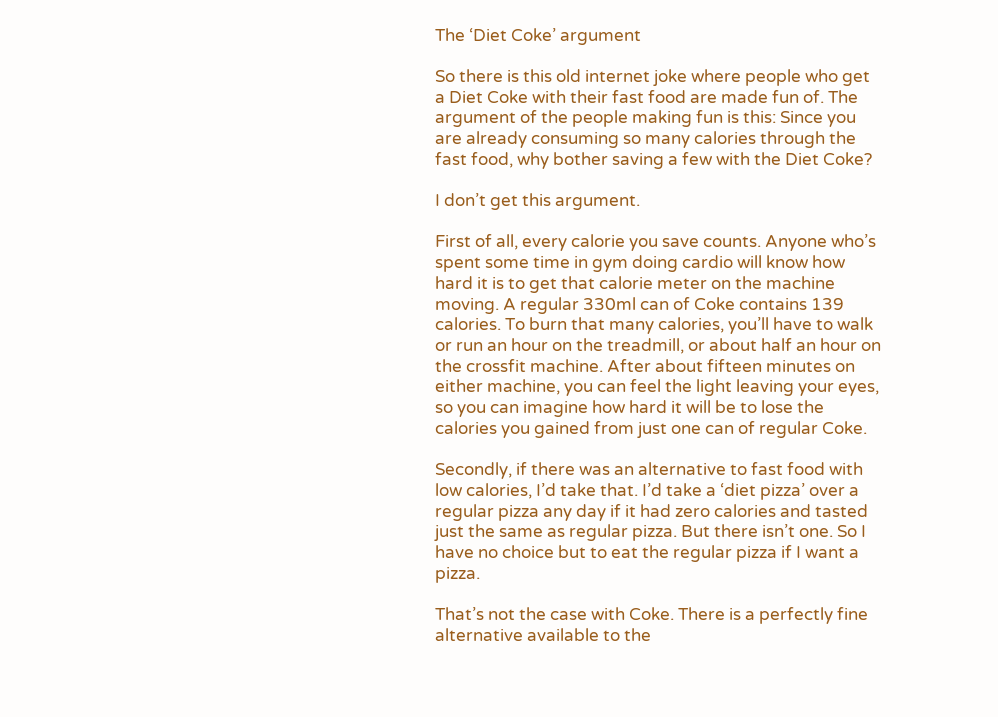The ‘Diet Coke’ argument

So there is this old internet joke where people who get a Diet Coke with their fast food are made fun of. The argument of the people making fun is this: Since you are already consuming so many calories through the fast food, why bother saving a few with the Diet Coke?

I don’t get this argument.

First of all, every calorie you save counts. Anyone who’s spent some time in gym doing cardio will know how hard it is to get that calorie meter on the machine moving. A regular 330ml can of Coke contains 139 calories. To burn that many calories, you’ll have to walk or run an hour on the treadmill, or about half an hour on the crossfit machine. After about fifteen minutes on either machine, you can feel the light leaving your eyes, so you can imagine how hard it will be to lose the calories you gained from just one can of regular Coke.

Secondly, if there was an alternative to fast food with low calories, I’d take that. I’d take a ‘diet pizza’ over a regular pizza any day if it had zero calories and tasted just the same as regular pizza. But there isn’t one. So I have no choice but to eat the regular pizza if I want a pizza.

That’s not the case with Coke. There is a perfectly fine alternative available to the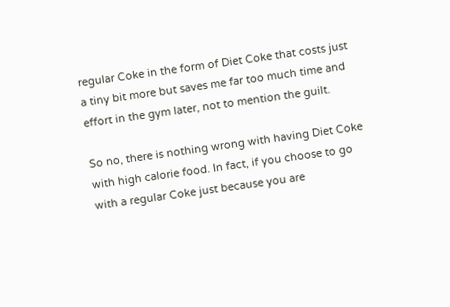regular Coke in the form of Diet Coke that costs just a tiny bit more but saves me far too much time and effort in the gym later, not to mention the guilt.

So no, there is nothing wrong with having Diet Coke with high calorie food. In fact, if you choose to go with a regular Coke just because you are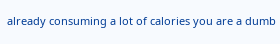already consuming a lot of calories you are a dumb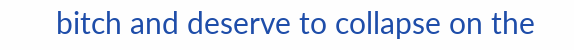bitch and deserve to collapse on the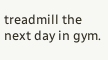treadmill the next day in gym.